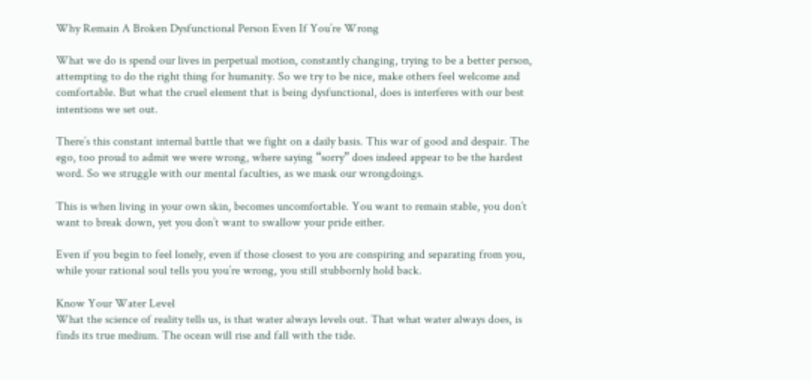Why Remain A Broken Dysfunctional Person Even If You’re Wrong

What we do is spend our lives in perpetual motion, constantly changing, trying to be a better person, attempting to do the right thing for humanity. So we try to be nice, make others feel welcome and comfortable. But what the cruel element that is being dysfunctional, does is interferes with our best intentions we set out.

There’s this constant internal battle that we fight on a daily basis. This war of good and despair. The ego, too proud to admit we were wrong, where saying “sorry” does indeed appear to be the hardest word. So we struggle with our mental faculties, as we mask our wrongdoings.

This is when living in your own skin, becomes uncomfortable. You want to remain stable, you don’t want to break down, yet you don’t want to swallow your pride either.

Even if you begin to feel lonely, even if those closest to you are conspiring and separating from you, while your rational soul tells you you’re wrong, you still stubbornly hold back.

Know Your Water Level
What the science of reality tells us, is that water always levels out. That what water always does, is finds its true medium. The ocean will rise and fall with the tide.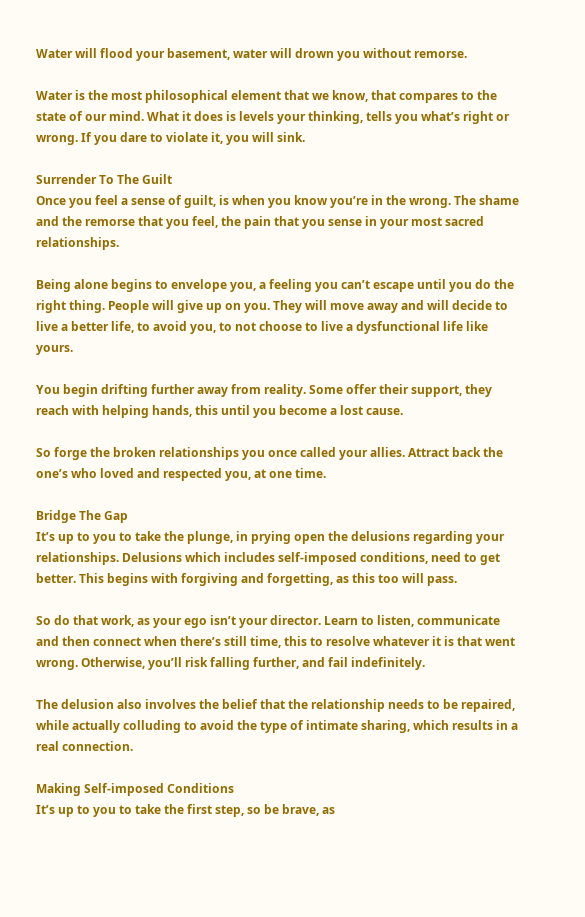Water will flood your basement, water will drown you without remorse.

Water is the most philosophical element that we know, that compares to the state of our mind. What it does is levels your thinking, tells you what’s right or wrong. If you dare to violate it, you will sink.

Surrender To The Guilt
Once you feel a sense of guilt, is when you know you’re in the wrong. The shame and the remorse that you feel, the pain that you sense in your most sacred relationships.

Being alone begins to envelope you, a feeling you can’t escape until you do the right thing. People will give up on you. They will move away and will decide to live a better life, to avoid you, to not choose to live a dysfunctional life like yours.

You begin drifting further away from reality. Some offer their support, they reach with helping hands, this until you become a lost cause.

So forge the broken relationships you once called your allies. Attract back the one’s who loved and respected you, at one time.

Bridge The Gap
It’s up to you to take the plunge, in prying open the delusions regarding your relationships. Delusions which includes self-imposed conditions, need to get better. This begins with forgiving and forgetting, as this too will pass.

So do that work, as your ego isn’t your director. Learn to listen, communicate and then connect when there’s still time, this to resolve whatever it is that went wrong. Otherwise, you’ll risk falling further, and fail indefinitely.

The delusion also involves the belief that the relationship needs to be repaired, while actually colluding to avoid the type of intimate sharing, which results in a real connection.

Making Self-imposed Conditions
It’s up to you to take the first step, so be brave, as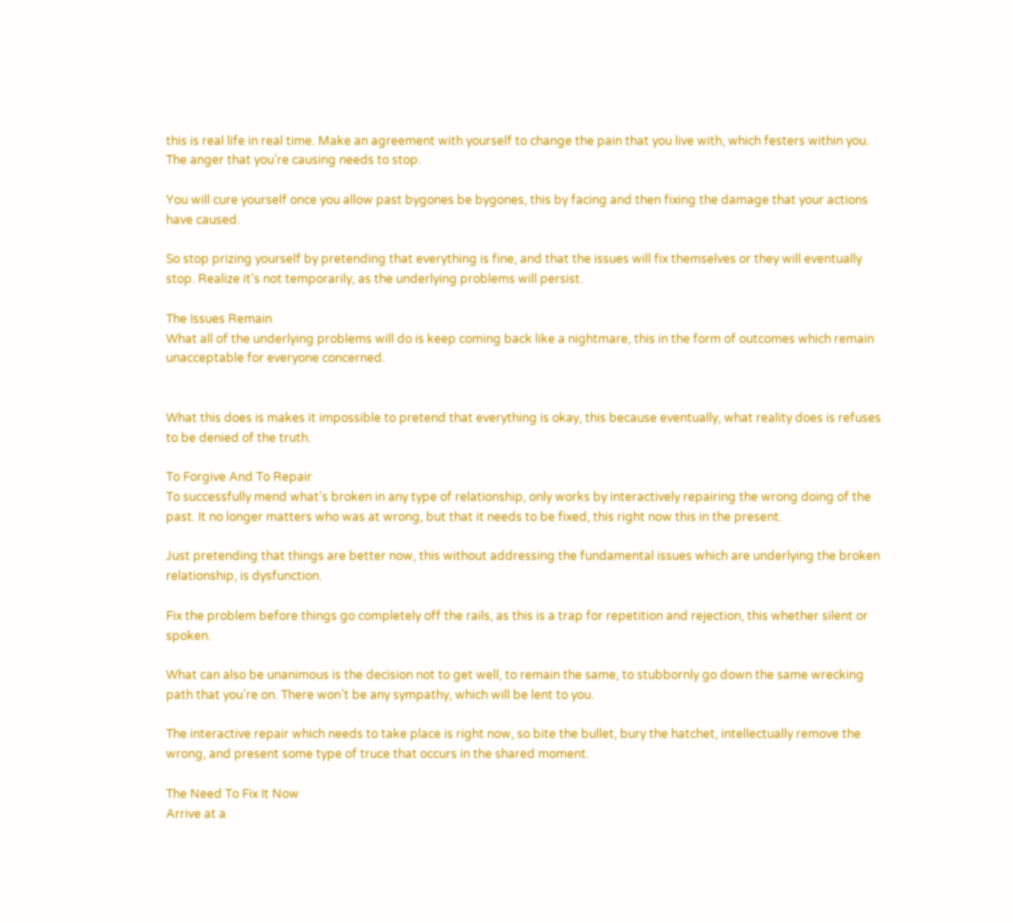this is real life in real time. Make an agreement with yourself to change the pain that you live with, which festers within you. The anger that you’re causing needs to stop.

You will cure yourself once you allow past bygones be bygones, this by facing and then fixing the damage that your actions have caused.

So stop prizing yourself by pretending that everything is fine, and that the issues will fix themselves or they will eventually stop. Realize it’s not temporarily, as the underlying problems will persist.

The Issues Remain
What all of the underlying problems will do is keep coming back like a nightmare, this in the form of outcomes which remain unacceptable for everyone concerned.


What this does is makes it impossible to pretend that everything is okay, this because eventually, what reality does is refuses to be denied of the truth.

To Forgive And To Repair
To successfully mend what’s broken in any type of relationship, only works by interactively repairing the wrong doing of the past. It no longer matters who was at wrong, but that it needs to be fixed, this right now this in the present.

Just pretending that things are better now, this without addressing the fundamental issues which are underlying the broken relationship, is dysfunction.

Fix the problem before things go completely off the rails, as this is a trap for repetition and rejection, this whether silent or spoken.

What can also be unanimous is the decision not to get well, to remain the same, to stubbornly go down the same wrecking path that you’re on. There won’t be any sympathy, which will be lent to you.

The interactive repair which needs to take place is right now, so bite the bullet, bury the hatchet, intellectually remove the wrong, and present some type of truce that occurs in the shared moment.

The Need To Fix It Now
Arrive at a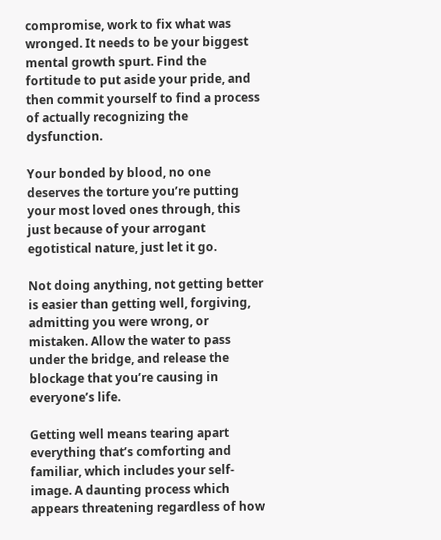compromise, work to fix what was wronged. It needs to be your biggest mental growth spurt. Find the fortitude to put aside your pride, and then commit yourself to find a process of actually recognizing the dysfunction.

Your bonded by blood, no one deserves the torture you’re putting your most loved ones through, this just because of your arrogant egotistical nature, just let it go.

Not doing anything, not getting better is easier than getting well, forgiving, admitting you were wrong, or mistaken. Allow the water to pass under the bridge, and release the blockage that you’re causing in everyone’s life.

Getting well means tearing apart everything that’s comforting and familiar, which includes your self-image. A daunting process which appears threatening regardless of how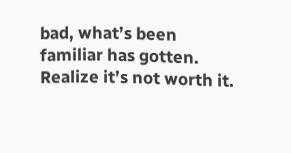bad, what’s been familiar has gotten. Realize it’s not worth it.